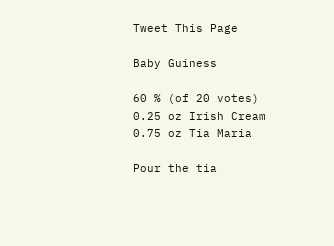Tweet This Page

Baby Guiness

60 % (of 20 votes)
0.25 oz Irish Cream
0.75 oz Tia Maria

Pour the tia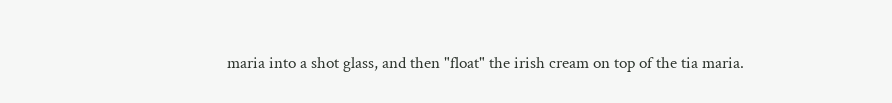maria into a shot glass, and then "float" the irish cream on top of the tia maria.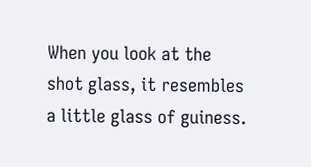When you look at the shot glass, it resembles a little glass of guiness.